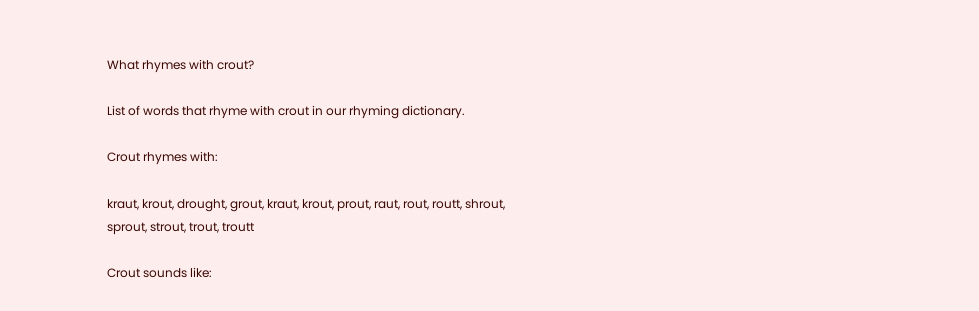What rhymes with crout?

List of words that rhyme with crout in our rhyming dictionary.

Crout rhymes with:

kraut, krout, drought, grout, kraut, krout, prout, raut, rout, routt, shrout, sprout, strout, trout, troutt

Crout sounds like: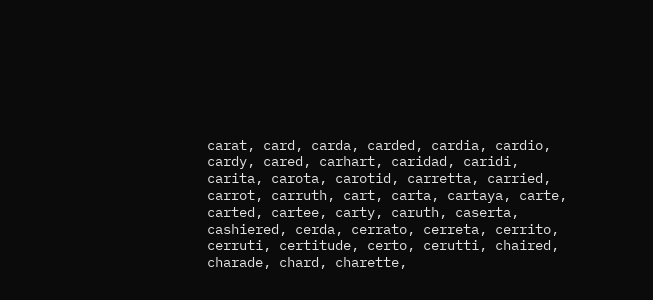carat, card, carda, carded, cardia, cardio, cardy, cared, carhart, caridad, caridi, carita, carota, carotid, carretta, carried, carrot, carruth, cart, carta, cartaya, carte, carted, cartee, carty, caruth, caserta, cashiered, cerda, cerrato, cerreta, cerrito, cerruti, certitude, certo, cerutti, chaired, charade, chard, charette,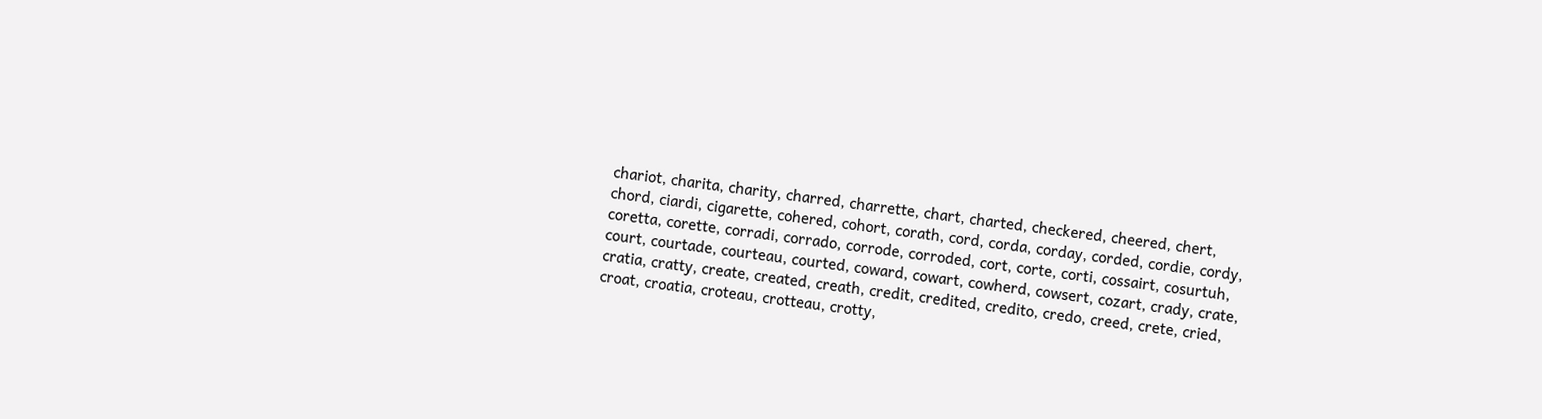chariot, charita, charity, charred, charrette, chart, charted, checkered, cheered, chert, chord, ciardi, cigarette, cohered, cohort, corath, cord, corda, corday, corded, cordie, cordy, coretta, corette, corradi, corrado, corrode, corroded, cort, corte, corti, cossairt, cosurtuh, court, courtade, courteau, courted, coward, cowart, cowherd, cowsert, cozart, crady, crate, cratia, cratty, create, created, creath, credit, credited, credito, credo, creed, crete, cried, croat, croatia, croteau, crotteau, crotty,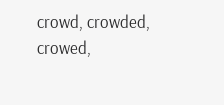crowd, crowded, crowed,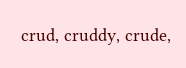crud, cruddy, crude,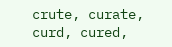crute, curate, curd, cured,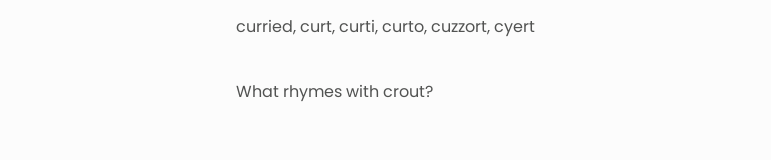curried, curt, curti, curto, cuzzort, cyert

What rhymes with crout?